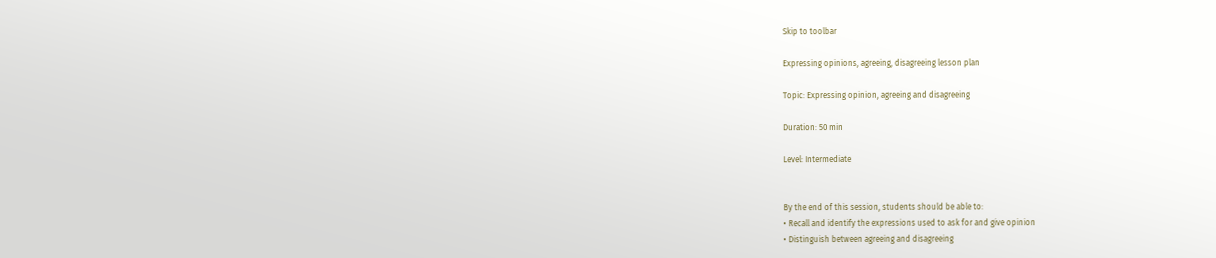Skip to toolbar

Expressing opinions, agreeing, disagreeing lesson plan

Topic: Expressing opinion, agreeing and disagreeing

Duration: 50 min

Level: Intermediate


By the end of this session, students should be able to:
• Recall and identify the expressions used to ask for and give opinion
• Distinguish between agreeing and disagreeing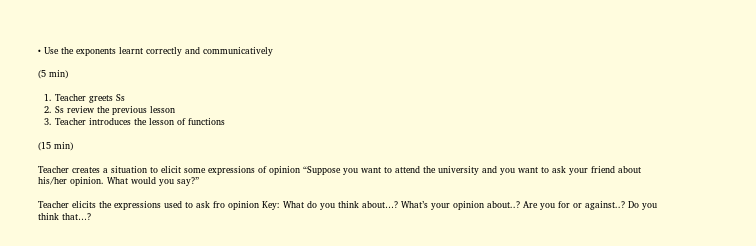• Use the exponents learnt correctly and communicatively

(5 min)

  1. Teacher greets Ss
  2. Ss review the previous lesson
  3. Teacher introduces the lesson of functions

(15 min)

Teacher creates a situation to elicit some expressions of opinion “Suppose you want to attend the university and you want to ask your friend about his/her opinion. What would you say?”

Teacher elicits the expressions used to ask fro opinion Key: What do you think about…? What’s your opinion about..? Are you for or against..? Do you think that…?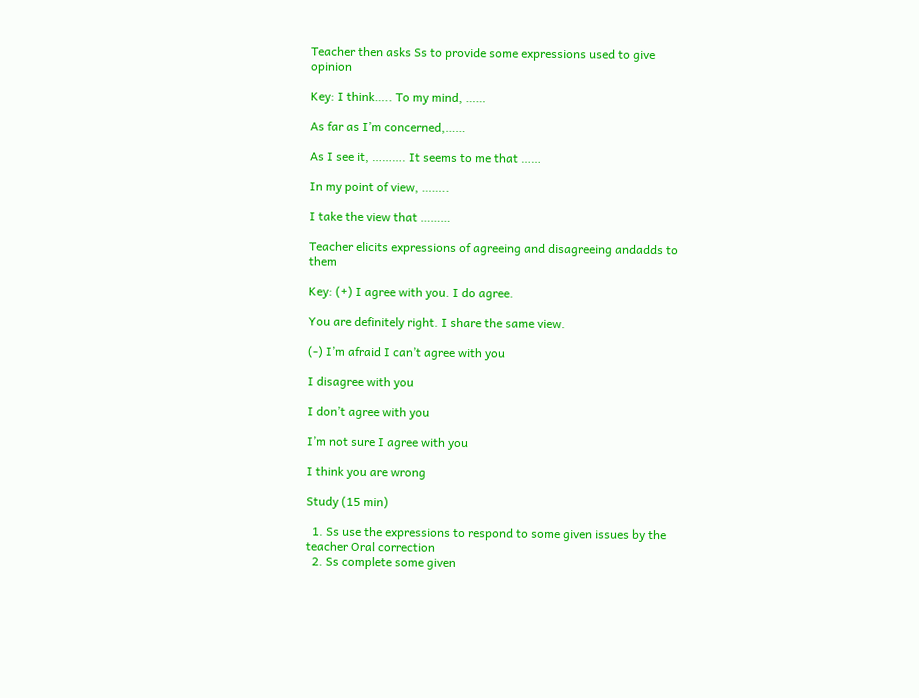Teacher then asks Ss to provide some expressions used to give opinion

Key: I think….. To my mind, ……

As far as I’m concerned,……

As I see it, ………. It seems to me that ……

In my point of view, ……..

I take the view that ………

Teacher elicits expressions of agreeing and disagreeing andadds to them

Key: (+) I agree with you. I do agree.

You are definitely right. I share the same view.

(-) I’m afraid I can’t agree with you

I disagree with you

I don’t agree with you

I’m not sure I agree with you

I think you are wrong

Study (15 min)

  1. Ss use the expressions to respond to some given issues by the teacher Oral correction
  2. Ss complete some given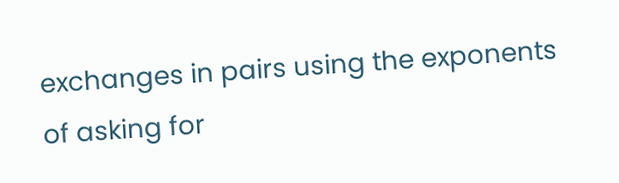exchanges in pairs using the exponents of asking for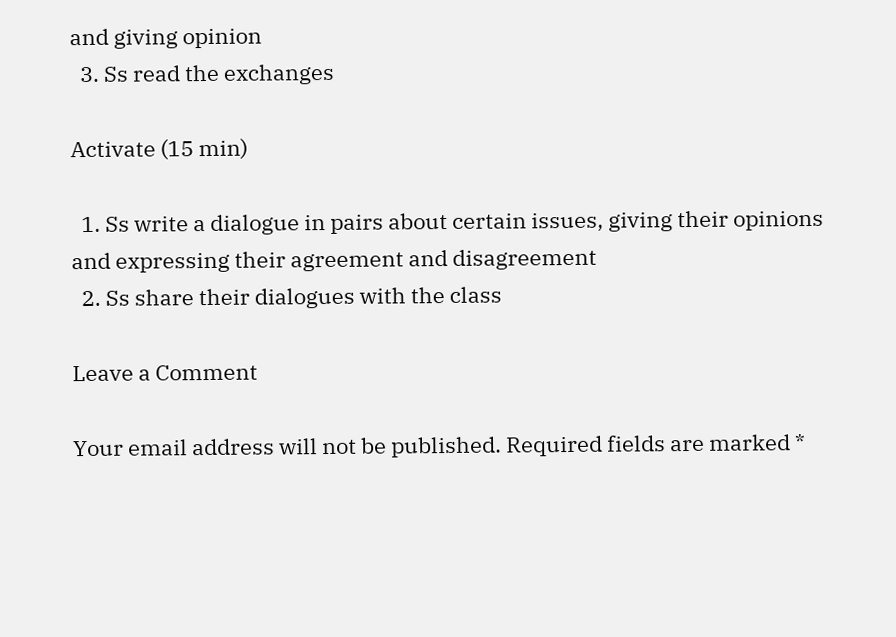and giving opinion
  3. Ss read the exchanges

Activate (15 min)

  1. Ss write a dialogue in pairs about certain issues, giving their opinions and expressing their agreement and disagreement
  2. Ss share their dialogues with the class

Leave a Comment

Your email address will not be published. Required fields are marked *